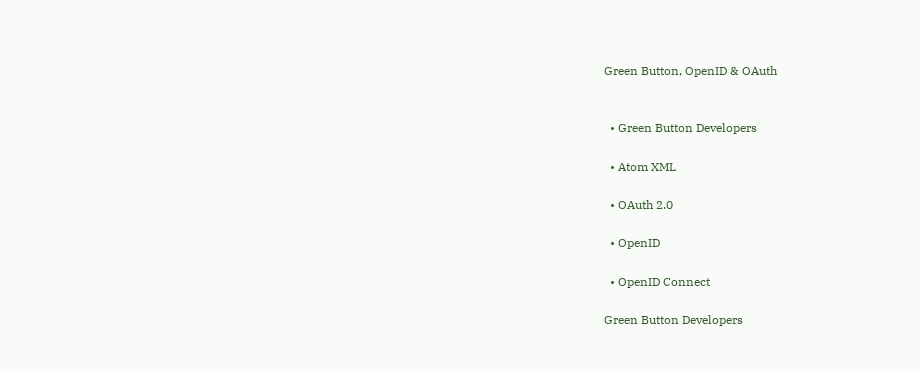Green Button, OpenID & OAuth


  • Green Button Developers

  • Atom XML

  • OAuth 2.0

  • OpenID

  • OpenID Connect

Green Button Developers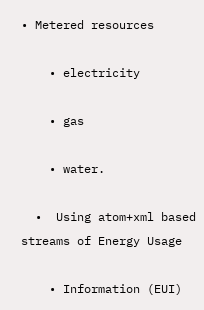• Metered resources

    • electricity

    • gas

    • water.

  •  Using atom+xml based streams of Energy Usage

    • Information (EUI)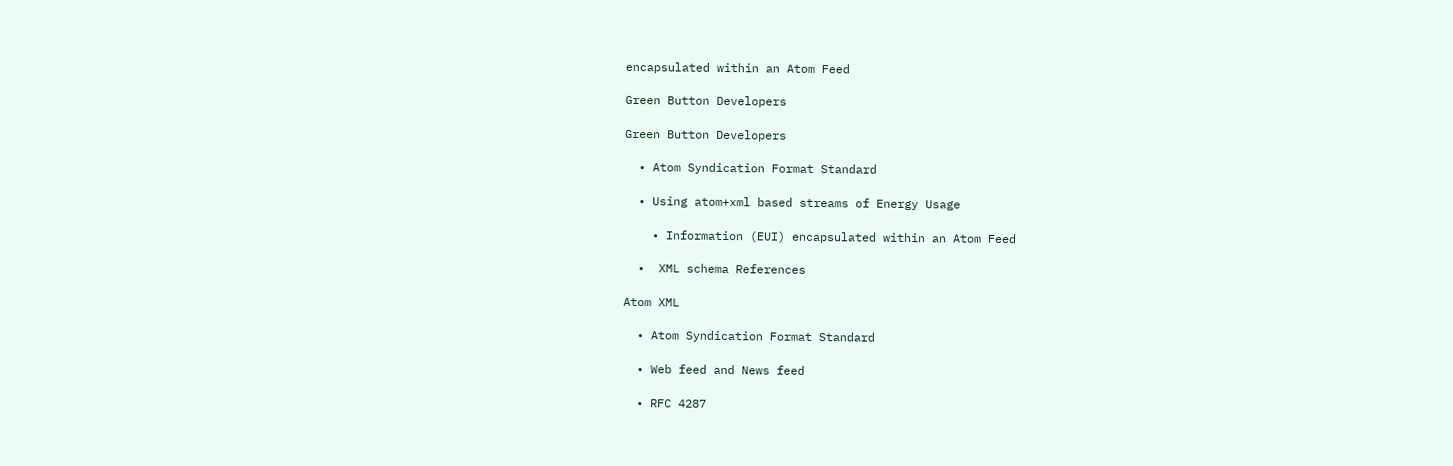encapsulated within an Atom Feed

Green Button Developers

Green Button Developers

  • Atom Syndication Format Standard

  • Using atom+xml based streams of Energy Usage

    • Information (EUI) encapsulated within an Atom Feed

  •  XML schema References

Atom XML

  • Atom Syndication Format Standard

  • Web feed and News feed

  • RFC 4287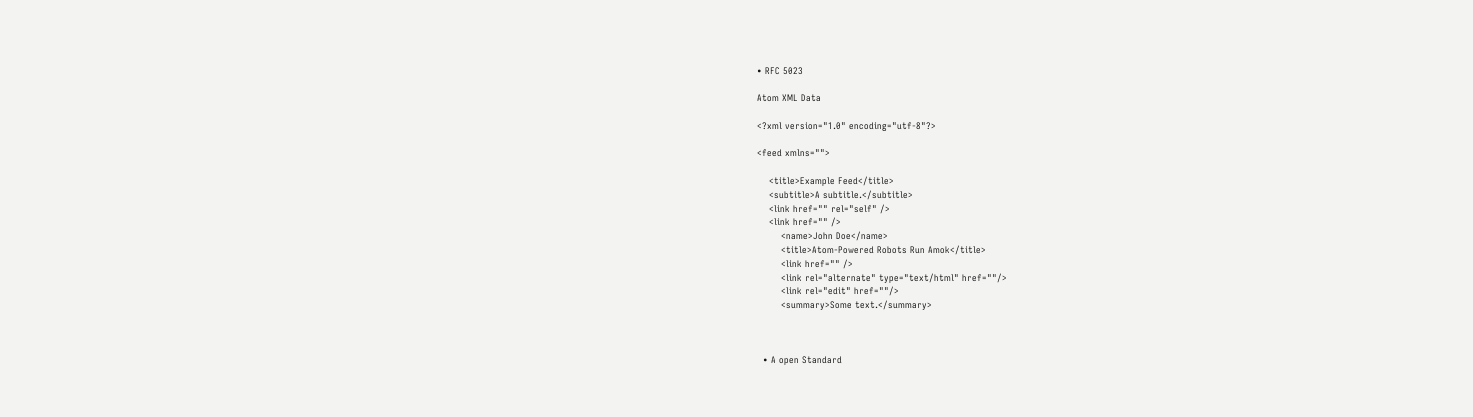• RFC 5023

Atom XML Data

<?xml version="1.0" encoding="utf-8"?>

<feed xmlns="">

    <title>Example Feed</title>
    <subtitle>A subtitle.</subtitle>
    <link href="" rel="self" />
    <link href="" />
        <name>John Doe</name>
        <title>Atom-Powered Robots Run Amok</title>
        <link href="" />
        <link rel="alternate" type="text/html" href=""/>
        <link rel="edit" href=""/>
        <summary>Some text.</summary>



  • A open Standard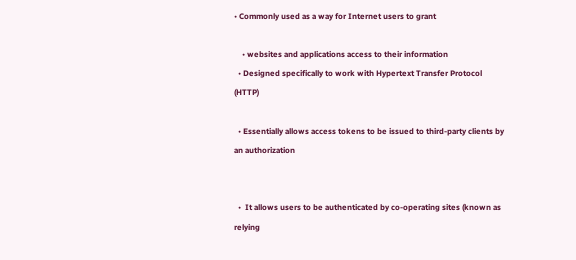• Commonly used as a way for Internet users to grant

    • websites and applications access to their information
  • Designed specifically to work with Hypertext Transfer Protocol (HTTP)

  • Essentially allows access tokens to be issued to third-party clients by an authorization


  •  It allows users to be authenticated by co-operating sites (known as relying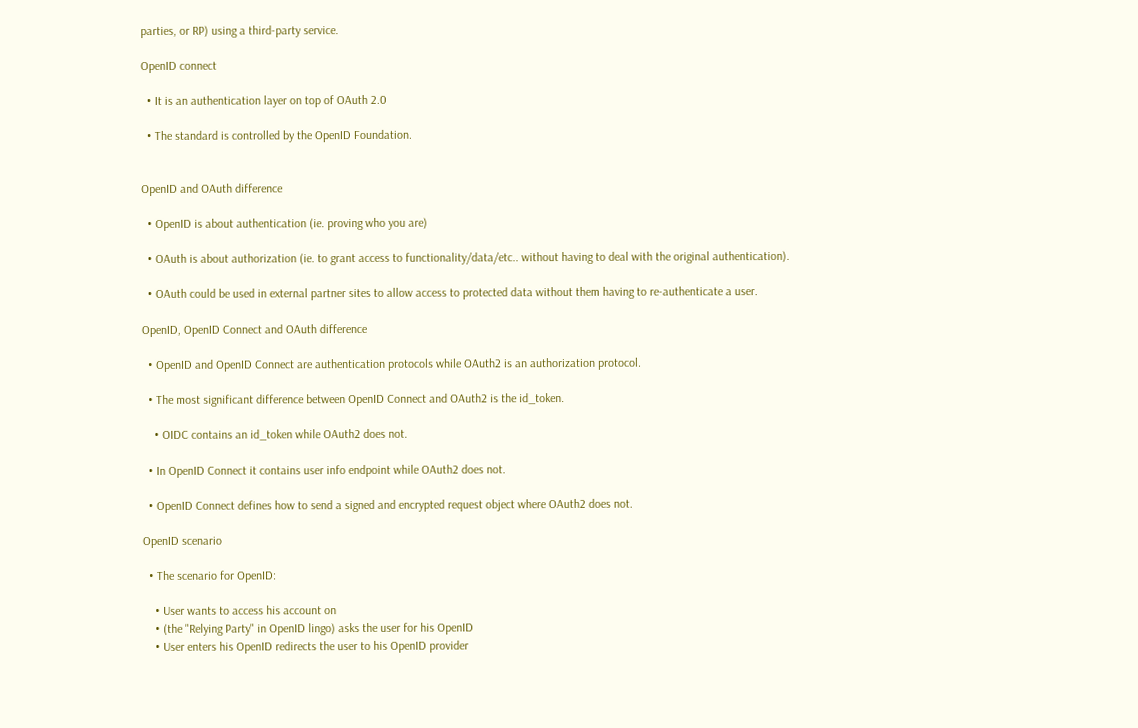parties, or RP) using a third-party service.

OpenID connect

  • It is an authentication layer on top of OAuth 2.0

  • The standard is controlled by the OpenID Foundation.


OpenID and OAuth difference

  • OpenID is about authentication (ie. proving who you are)

  • OAuth is about authorization (ie. to grant access to functionality/data/etc.. without having to deal with the original authentication).

  • OAuth could be used in external partner sites to allow access to protected data without them having to re-authenticate a user.

OpenID, OpenID Connect and OAuth difference

  • OpenID and OpenID Connect are authentication protocols while OAuth2 is an authorization protocol.

  • The most significant difference between OpenID Connect and OAuth2 is the id_token.

    • OIDC contains an id_token while OAuth2 does not.

  • In OpenID Connect it contains user info endpoint while OAuth2 does not.

  • OpenID Connect defines how to send a signed and encrypted request object where OAuth2 does not.

OpenID scenario

  • The scenario for OpenID:

    • User wants to access his account on
    • (the "Relying Party" in OpenID lingo) asks the user for his OpenID
    • User enters his OpenID redirects the user to his OpenID provider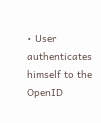• User authenticates himself to the OpenID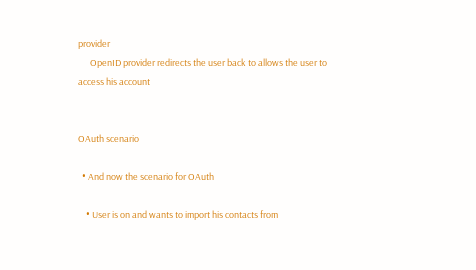provider
      OpenID provider redirects the user back to allows the user to access his account


OAuth scenario

  • And now the scenario for OAuth

    • User is on and wants to import his contacts from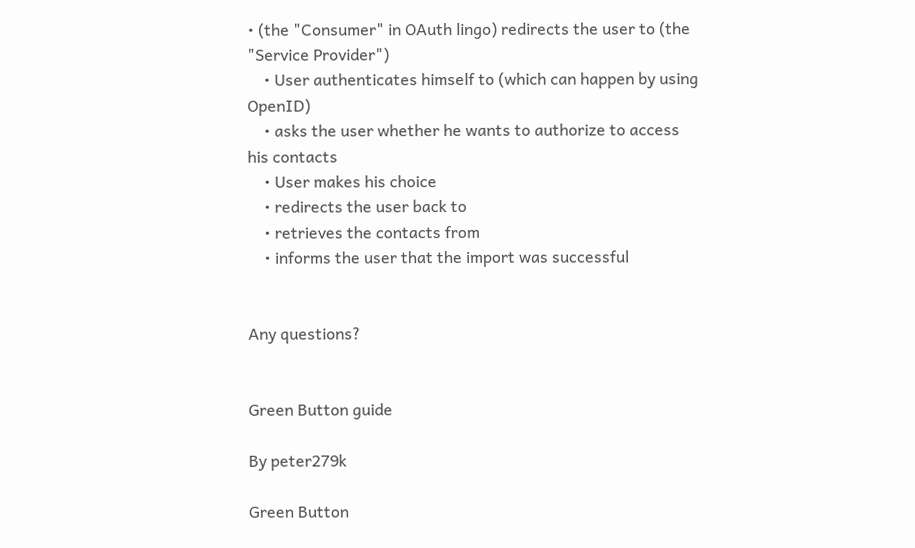• (the "Consumer" in OAuth lingo) redirects the user to (the "Service Provider")
    • User authenticates himself to (which can happen by using OpenID)
    • asks the user whether he wants to authorize to access his contacts
    • User makes his choice
    • redirects the user back to
    • retrieves the contacts from
    • informs the user that the import was successful


Any questions?


Green Button guide

By peter279k

Green Button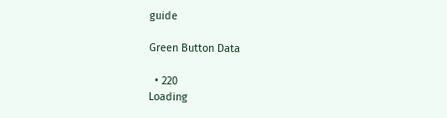guide

Green Button Data

  • 220
Loading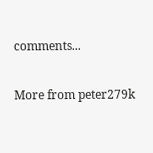comments...

More from peter279k